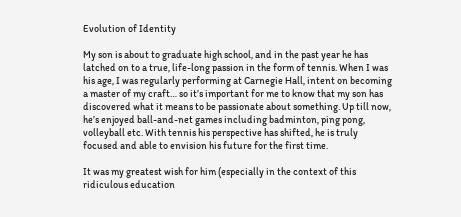Evolution of Identity

My son is about to graduate high school, and in the past year he has latched on to a true, life-long passion in the form of tennis. When I was his age, I was regularly performing at Carnegie Hall, intent on becoming a master of my craft… so it’s important for me to know that my son has discovered what it means to be passionate about something. Up till now, he’s enjoyed ball-and-net games including badminton, ping pong, volleyball etc. With tennis his perspective has shifted, he is truly focused and able to envision his future for the first time.

It was my greatest wish for him (especially in the context of this ridiculous education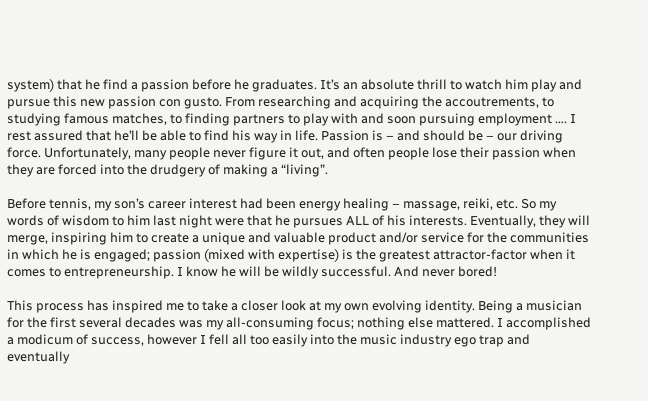system) that he find a passion before he graduates. It’s an absolute thrill to watch him play and pursue this new passion con gusto. From researching and acquiring the accoutrements, to studying famous matches, to finding partners to play with and soon pursuing employment …. I rest assured that he’ll be able to find his way in life. Passion is – and should be – our driving force. Unfortunately, many people never figure it out, and often people lose their passion when they are forced into the drudgery of making a “living”.

Before tennis, my son’s career interest had been energy healing – massage, reiki, etc. So my words of wisdom to him last night were that he pursues ALL of his interests. Eventually, they will merge, inspiring him to create a unique and valuable product and/or service for the communities in which he is engaged; passion (mixed with expertise) is the greatest attractor-factor when it comes to entrepreneurship. I know he will be wildly successful. And never bored!

This process has inspired me to take a closer look at my own evolving identity. Being a musician for the first several decades was my all-consuming focus; nothing else mattered. I accomplished a modicum of success, however I fell all too easily into the music industry ego trap and eventually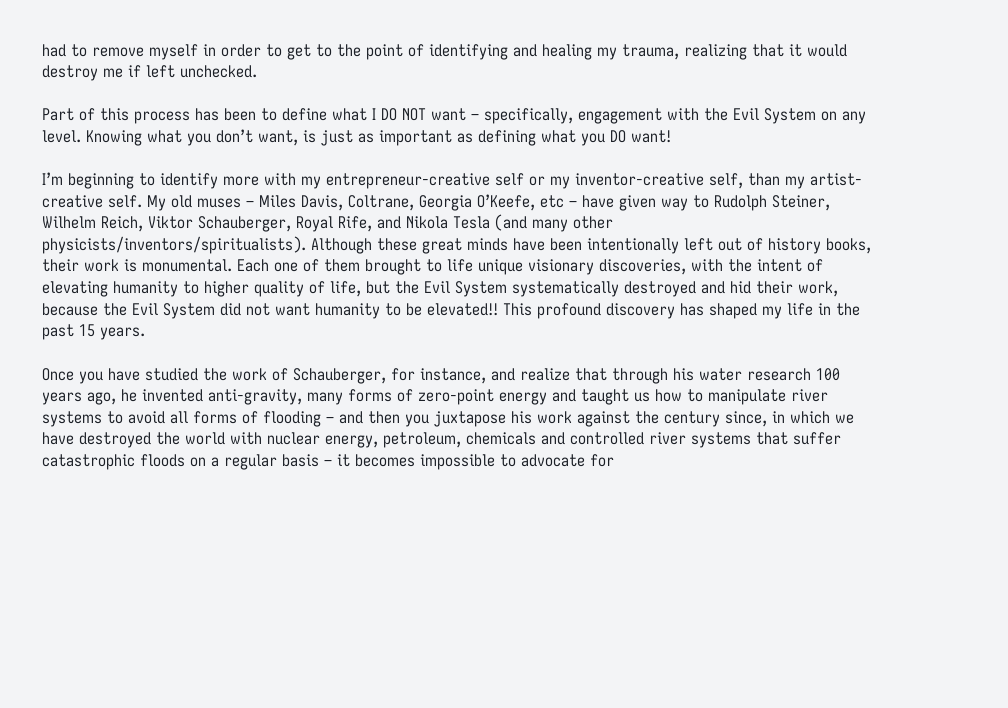had to remove myself in order to get to the point of identifying and healing my trauma, realizing that it would destroy me if left unchecked.

Part of this process has been to define what I DO NOT want – specifically, engagement with the Evil System on any level. Knowing what you don’t want, is just as important as defining what you DO want!

I’m beginning to identify more with my entrepreneur-creative self or my inventor-creative self, than my artist-creative self. My old muses – Miles Davis, Coltrane, Georgia O’Keefe, etc – have given way to Rudolph Steiner, Wilhelm Reich, Viktor Schauberger, Royal Rife, and Nikola Tesla (and many other physicists/inventors/spiritualists). Although these great minds have been intentionally left out of history books, their work is monumental. Each one of them brought to life unique visionary discoveries, with the intent of elevating humanity to higher quality of life, but the Evil System systematically destroyed and hid their work, because the Evil System did not want humanity to be elevated!! This profound discovery has shaped my life in the past 15 years.

Once you have studied the work of Schauberger, for instance, and realize that through his water research 100 years ago, he invented anti-gravity, many forms of zero-point energy and taught us how to manipulate river systems to avoid all forms of flooding – and then you juxtapose his work against the century since, in which we have destroyed the world with nuclear energy, petroleum, chemicals and controlled river systems that suffer catastrophic floods on a regular basis – it becomes impossible to advocate for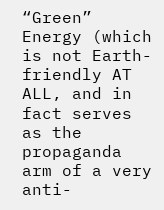“Green” Energy (which is not Earth-friendly AT ALL, and in fact serves as the propaganda arm of a very anti-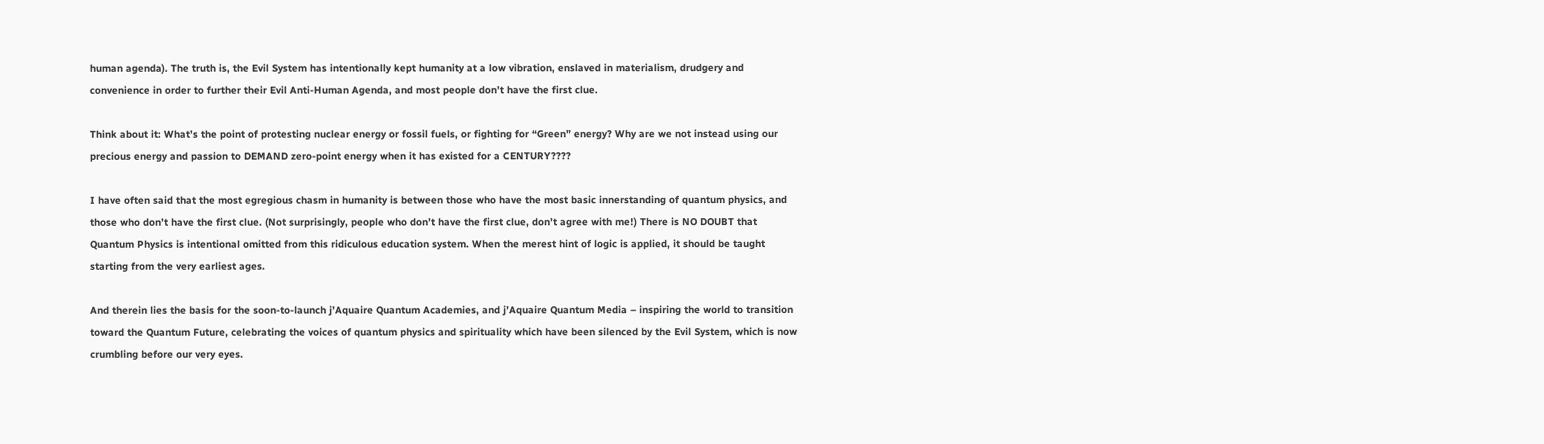human agenda). The truth is, the Evil System has intentionally kept humanity at a low vibration, enslaved in materialism, drudgery and convenience in order to further their Evil Anti-Human Agenda, and most people don’t have the first clue.

Think about it: What’s the point of protesting nuclear energy or fossil fuels, or fighting for “Green” energy? Why are we not instead using our precious energy and passion to DEMAND zero-point energy when it has existed for a CENTURY????

I have often said that the most egregious chasm in humanity is between those who have the most basic innerstanding of quantum physics, and those who don’t have the first clue. (Not surprisingly, people who don’t have the first clue, don’t agree with me!) There is NO DOUBT that Quantum Physics is intentional omitted from this ridiculous education system. When the merest hint of logic is applied, it should be taught starting from the very earliest ages.

And therein lies the basis for the soon-to-launch j’Aquaire Quantum Academies, and j’Aquaire Quantum Media – inspiring the world to transition toward the Quantum Future, celebrating the voices of quantum physics and spirituality which have been silenced by the Evil System, which is now crumbling before our very eyes.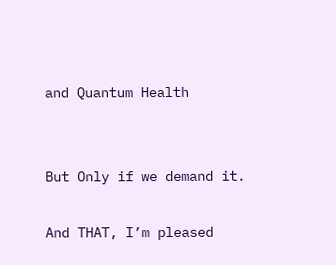and Quantum Health


But Only if we demand it.

And THAT, I’m pleased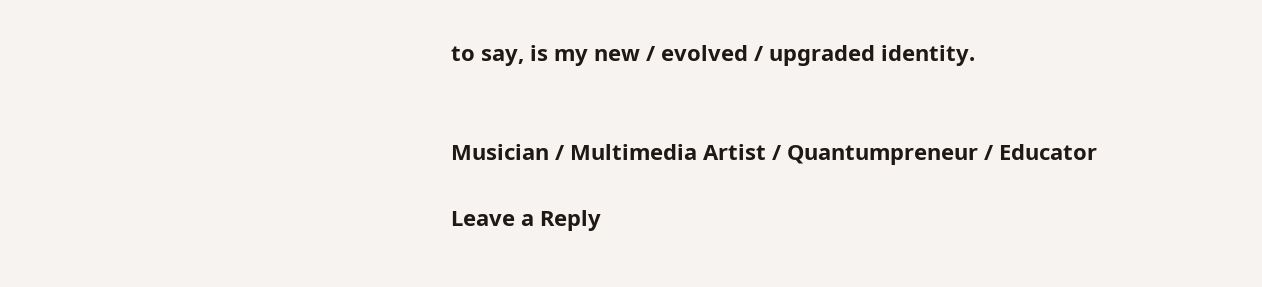to say, is my new / evolved / upgraded identity.


Musician / Multimedia Artist / Quantumpreneur / Educator

Leave a Reply